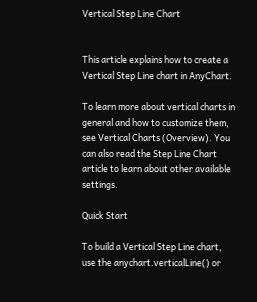Vertical Step Line Chart


This article explains how to create a Vertical Step Line chart in AnyChart.

To learn more about vertical charts in general and how to customize them, see Vertical Charts (Overview). You can also read the Step Line Chart article to learn about other available settings.

Quick Start

To build a Vertical Step Line chart, use the anychart.verticalLine() or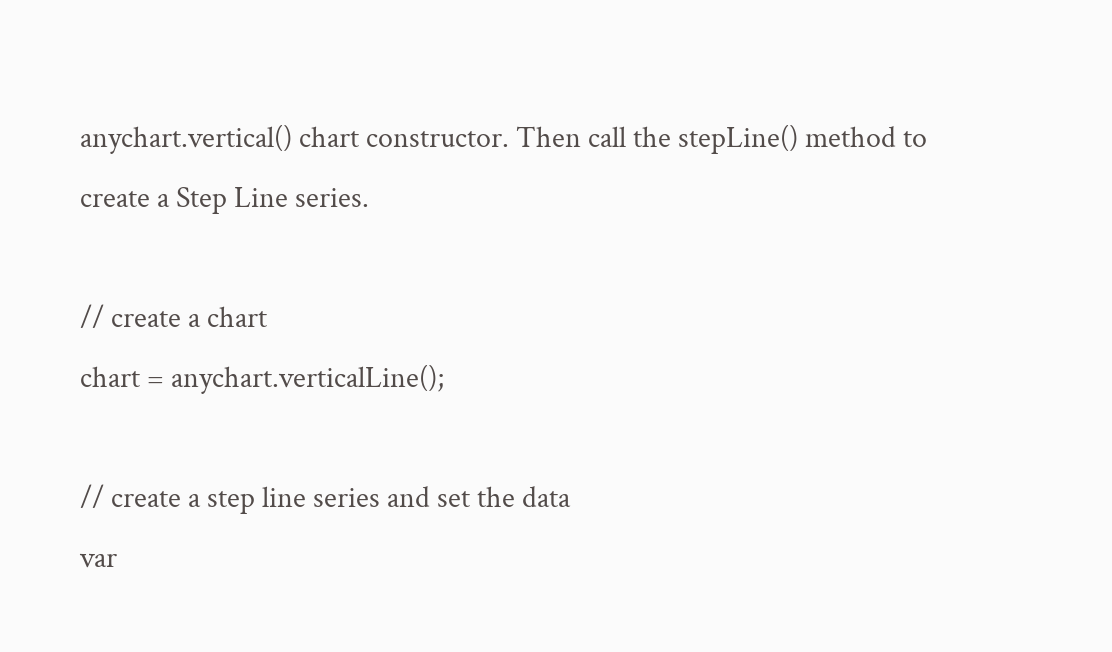anychart.vertical() chart constructor. Then call the stepLine() method to create a Step Line series.

// create a chart
chart = anychart.verticalLine();

// create a step line series and set the data
var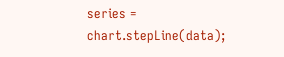series = chart.stepLine(data);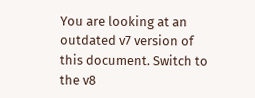You are looking at an outdated v7 version of this document. Switch to the v8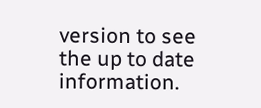version to see the up to date information.